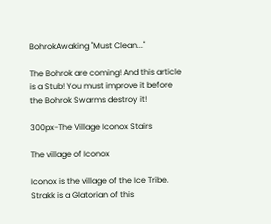BohrokAwaking "Must Clean..."

The Bohrok are coming! And this article is a Stub! You must improve it before the Bohrok Swarms destroy it!

300px-The Village Iconox Stairs

The village of Iconox

Iconox is the village of the Ice Tribe. Strakk is a Glatorian of this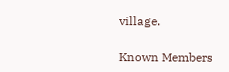village.

Known Members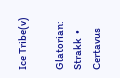Ice Tribe(v)

Glatorian: Strakk  • Certavus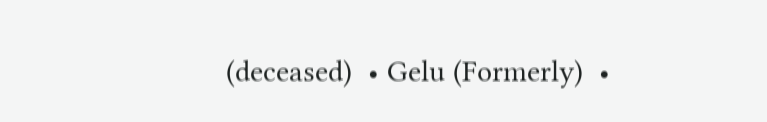(deceased)  • Gelu (Formerly)  •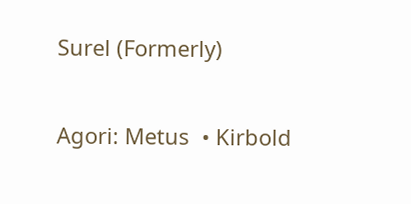Surel (Formerly)

Agori: Metus  • Kirbold